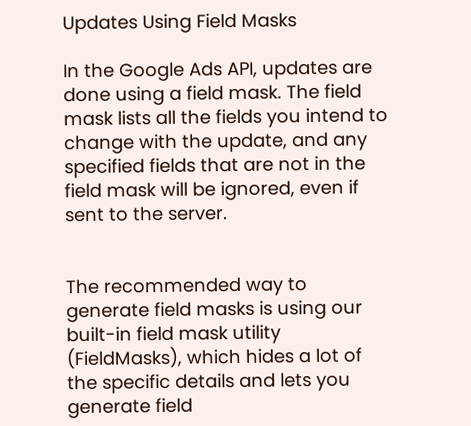Updates Using Field Masks

In the Google Ads API, updates are done using a field mask. The field mask lists all the fields you intend to change with the update, and any specified fields that are not in the field mask will be ignored, even if sent to the server.


The recommended way to generate field masks is using our built-in field mask utility (FieldMasks), which hides a lot of the specific details and lets you generate field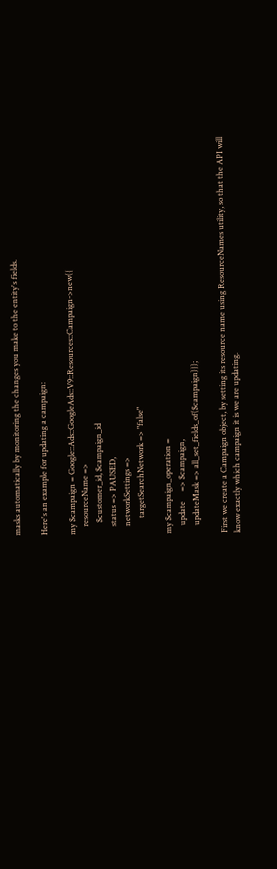masks automatically by monitoring the changes you make to the entity's fields.

Here's an example for updating a campaign:

my $campaign = Google::Ads::GoogleAds::V9::Resources::Campaign->new({
    resourceName =>
      $customer_id, $campaign_id
    status => PAUSED,
    networkSettings =>
        targetSearchNetwork => "false"

my $campaign_operation =
    update     => $campaign,
    updateMask => all_set_fields_of($campaign)});

First we create a Campaign object, by setting its resource name using ResourceNames utility, so that the API will know exactly which campaign it is we are updating.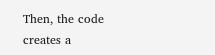Then, the code creates a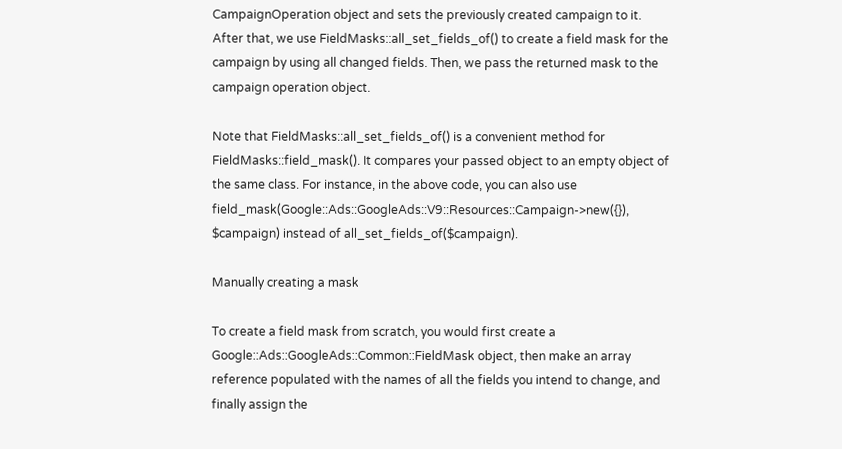CampaignOperation object and sets the previously created campaign to it. After that, we use FieldMasks::all_set_fields_of() to create a field mask for the campaign by using all changed fields. Then, we pass the returned mask to the campaign operation object.

Note that FieldMasks::all_set_fields_of() is a convenient method for FieldMasks::field_mask(). It compares your passed object to an empty object of the same class. For instance, in the above code, you can also use field_mask(Google::Ads::GoogleAds::V9::Resources::Campaign->new({}), $campaign) instead of all_set_fields_of($campaign).

Manually creating a mask

To create a field mask from scratch, you would first create a Google::Ads::GoogleAds::Common::FieldMask object, then make an array reference populated with the names of all the fields you intend to change, and finally assign the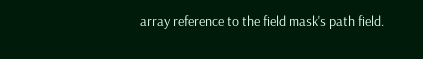array reference to the field mask's path field.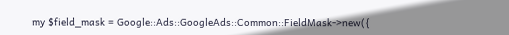my $field_mask = Google::Ads::GoogleAds::Common::FieldMask->new({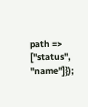path => ["status", "name"]});